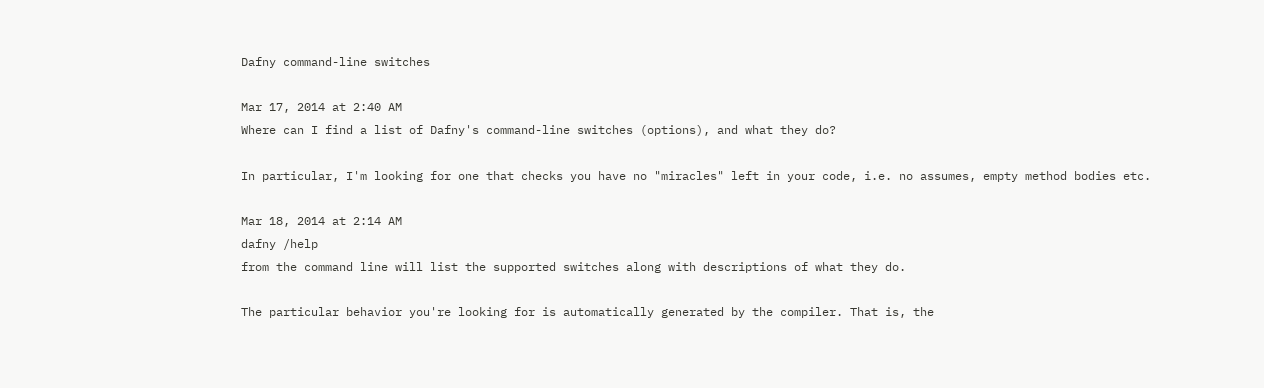Dafny command-line switches

Mar 17, 2014 at 2:40 AM
Where can I find a list of Dafny's command-line switches (options), and what they do?

In particular, I'm looking for one that checks you have no "miracles" left in your code, i.e. no assumes, empty method bodies etc.

Mar 18, 2014 at 2:14 AM
dafny /help
from the command line will list the supported switches along with descriptions of what they do.

The particular behavior you're looking for is automatically generated by the compiler. That is, the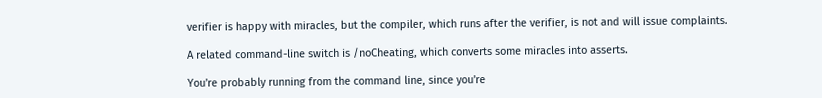verifier is happy with miracles, but the compiler, which runs after the verifier, is not and will issue complaints.

A related command-line switch is /noCheating, which converts some miracles into asserts.

You're probably running from the command line, since you're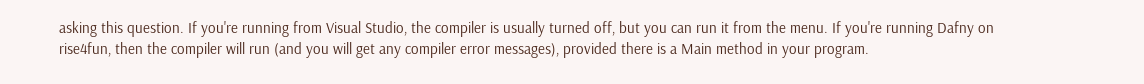asking this question. If you're running from Visual Studio, the compiler is usually turned off, but you can run it from the menu. If you're running Dafny on rise4fun, then the compiler will run (and you will get any compiler error messages), provided there is a Main method in your program.